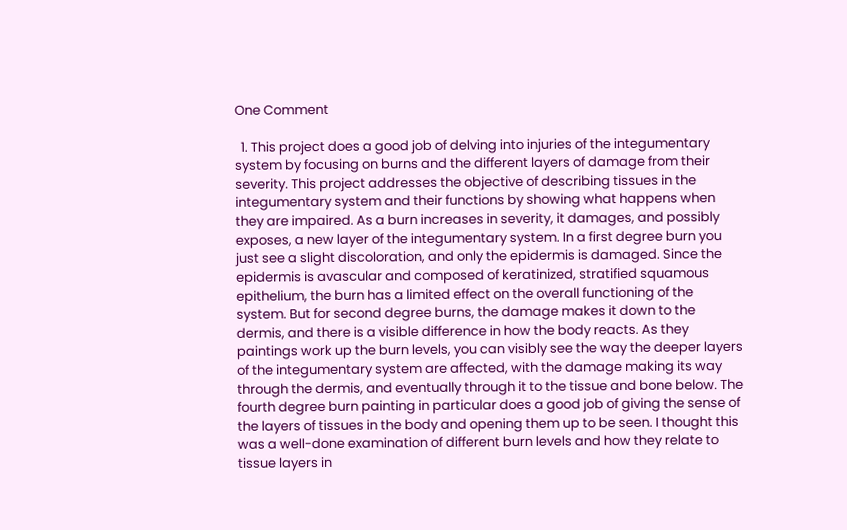One Comment

  1. This project does a good job of delving into injuries of the integumentary system by focusing on burns and the different layers of damage from their severity. This project addresses the objective of describing tissues in the integumentary system and their functions by showing what happens when they are impaired. As a burn increases in severity, it damages, and possibly exposes, a new layer of the integumentary system. In a first degree burn you just see a slight discoloration, and only the epidermis is damaged. Since the epidermis is avascular and composed of keratinized, stratified squamous epithelium, the burn has a limited effect on the overall functioning of the system. But for second degree burns, the damage makes it down to the dermis, and there is a visible difference in how the body reacts. As they paintings work up the burn levels, you can visibly see the way the deeper layers of the integumentary system are affected, with the damage making its way through the dermis, and eventually through it to the tissue and bone below. The fourth degree burn painting in particular does a good job of giving the sense of the layers of tissues in the body and opening them up to be seen. I thought this was a well-done examination of different burn levels and how they relate to tissue layers in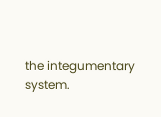the integumentary system.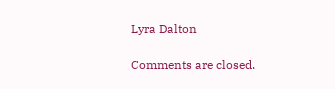Lyra Dalton

Comments are closed.